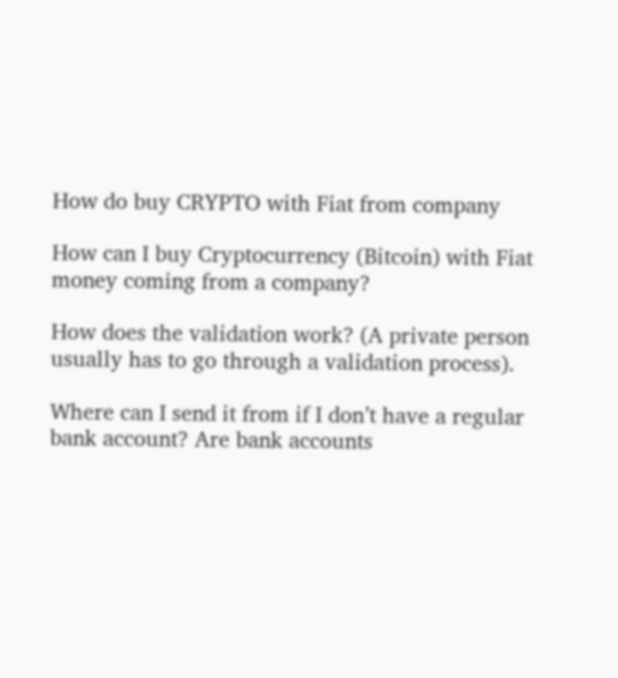How do buy CRYPTO with Fiat from company

How can I buy Cryptocurrency (Bitcoin) with Fiat money coming from a company?

How does the validation work? (A private person usually has to go through a validation process).

Where can I send it from if I don’t have a regular bank account? Are bank accounts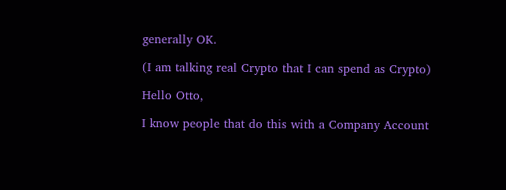generally OK.

(I am talking real Crypto that I can spend as Crypto)

Hello Otto,

I know people that do this with a Company Account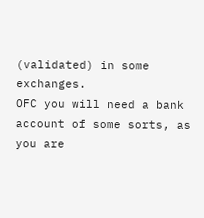(validated) in some exchanges.
OFC you will need a bank account of some sorts, as you are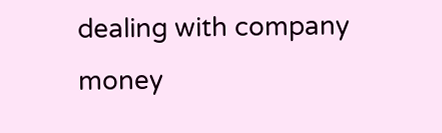dealing with company money